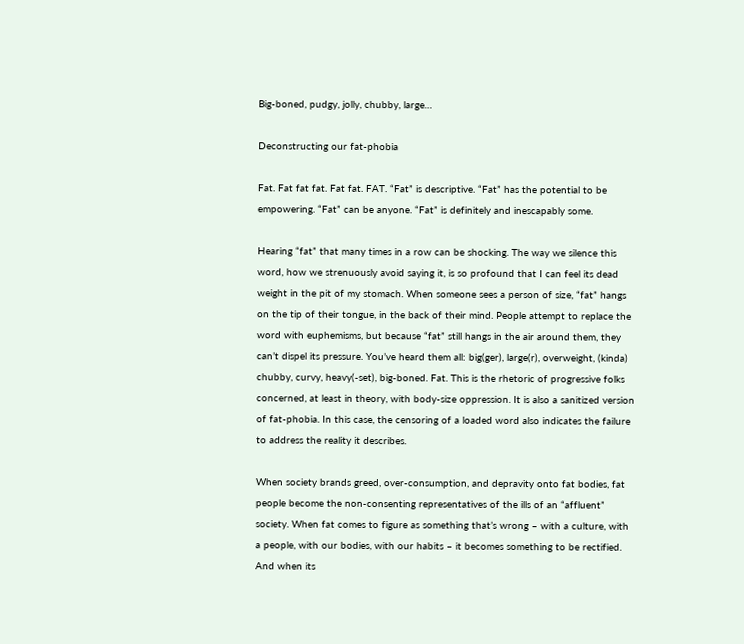Big-boned, pudgy, jolly, chubby, large…

Deconstructing our fat-phobia

Fat. Fat fat fat. Fat fat. FAT. “Fat” is descriptive. “Fat” has the potential to be empowering. “Fat” can be anyone. “Fat” is definitely and inescapably some.

Hearing “fat” that many times in a row can be shocking. The way we silence this word, how we strenuously avoid saying it, is so profound that I can feel its dead weight in the pit of my stomach. When someone sees a person of size, “fat” hangs on the tip of their tongue, in the back of their mind. People attempt to replace the word with euphemisms, but because “fat” still hangs in the air around them, they can’t dispel its pressure. You’ve heard them all: big(ger), large(r), overweight, (kinda) chubby, curvy, heavy(-set), big-boned. Fat. This is the rhetoric of progressive folks concerned, at least in theory, with body-size oppression. It is also a sanitized version of fat-phobia. In this case, the censoring of a loaded word also indicates the failure to address the reality it describes.

When society brands greed, over-consumption, and depravity onto fat bodies, fat people become the non-consenting representatives of the ills of an “affluent” society. When fat comes to figure as something that’s wrong – with a culture, with a people, with our bodies, with our habits – it becomes something to be rectified. And when its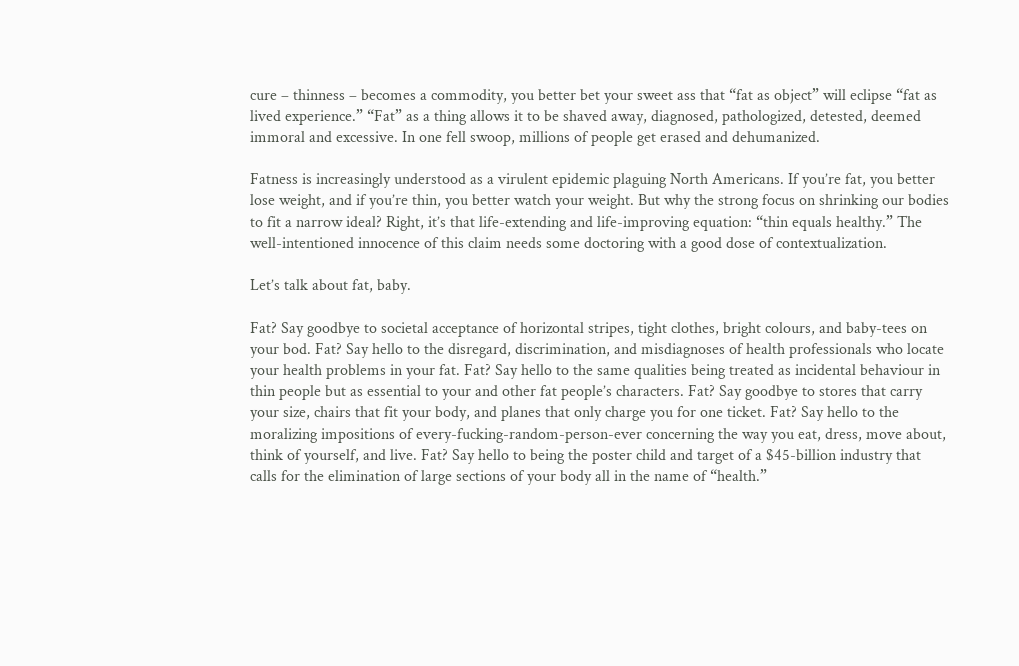cure – thinness – becomes a commodity, you better bet your sweet ass that “fat as object” will eclipse “fat as lived experience.” “Fat” as a thing allows it to be shaved away, diagnosed, pathologized, detested, deemed immoral and excessive. In one fell swoop, millions of people get erased and dehumanized.

Fatness is increasingly understood as a virulent epidemic plaguing North Americans. If you’re fat, you better lose weight, and if you’re thin, you better watch your weight. But why the strong focus on shrinking our bodies to fit a narrow ideal? Right, it’s that life-extending and life-improving equation: “thin equals healthy.” The well-intentioned innocence of this claim needs some doctoring with a good dose of contextualization.

Let’s talk about fat, baby.

Fat? Say goodbye to societal acceptance of horizontal stripes, tight clothes, bright colours, and baby-tees on your bod. Fat? Say hello to the disregard, discrimination, and misdiagnoses of health professionals who locate your health problems in your fat. Fat? Say hello to the same qualities being treated as incidental behaviour in thin people but as essential to your and other fat people’s characters. Fat? Say goodbye to stores that carry your size, chairs that fit your body, and planes that only charge you for one ticket. Fat? Say hello to the moralizing impositions of every-fucking-random-person-ever concerning the way you eat, dress, move about, think of yourself, and live. Fat? Say hello to being the poster child and target of a $45-billion industry that calls for the elimination of large sections of your body all in the name of “health.”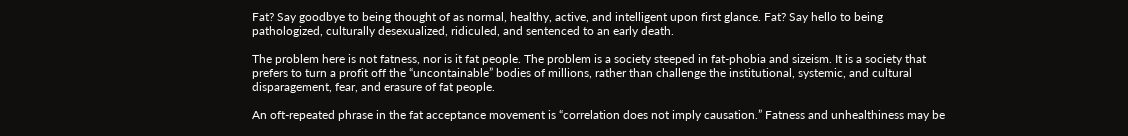Fat? Say goodbye to being thought of as normal, healthy, active, and intelligent upon first glance. Fat? Say hello to being pathologized, culturally desexualized, ridiculed, and sentenced to an early death.

The problem here is not fatness, nor is it fat people. The problem is a society steeped in fat-phobia and sizeism. It is a society that prefers to turn a profit off the “uncontainable” bodies of millions, rather than challenge the institutional, systemic, and cultural disparagement, fear, and erasure of fat people.

An oft-repeated phrase in the fat acceptance movement is “correlation does not imply causation.” Fatness and unhealthiness may be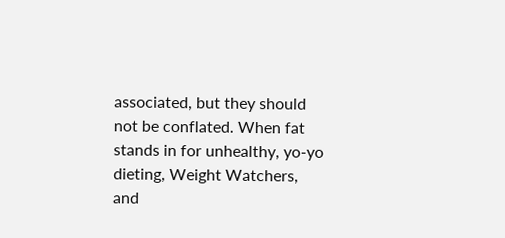associated, but they should not be conflated. When fat stands in for unhealthy, yo-yo dieting, Weight Watchers, and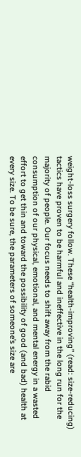weight-loss surgery follow. These “health-improving” (read: size-reducing) tactics have proven to be harmful and ineffective in the long run for the majority of people. Our focus needs to shift away from the rabid consumption of our physical, emotional, and mental energy in a wasted effort to get thin and toward the possibility of good (and bad) health at every size. To be sure, the parameters of someone’s size are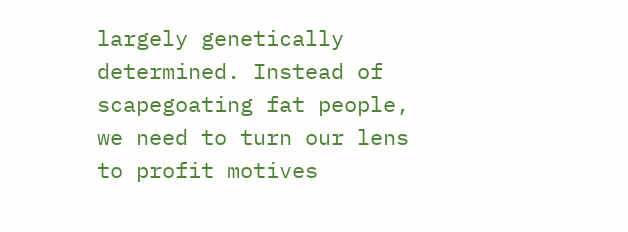largely genetically determined. Instead of scapegoating fat people, we need to turn our lens to profit motives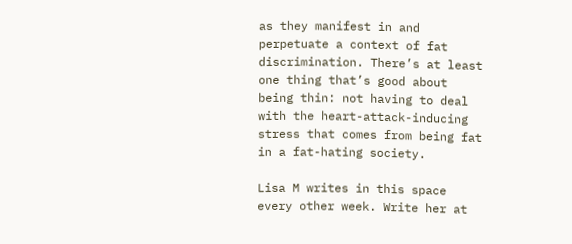as they manifest in and perpetuate a context of fat discrimination. There’s at least one thing that’s good about being thin: not having to deal with the heart-attack-inducing stress that comes from being fat in a fat-hating society.

Lisa M writes in this space every other week. Write her at